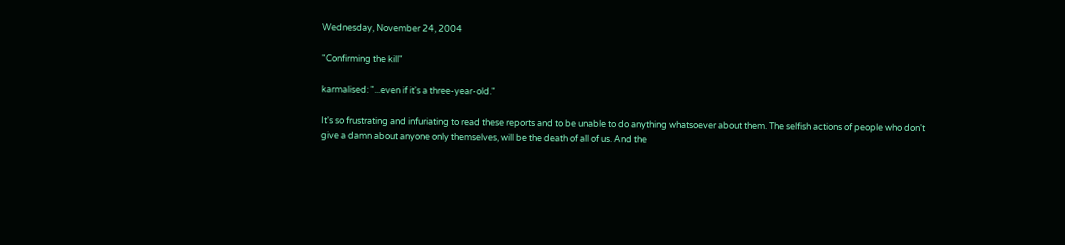Wednesday, November 24, 2004

"Confirming the kill"

karmalised: "...even if it's a three-year-old."

It's so frustrating and infuriating to read these reports and to be unable to do anything whatsoever about them. The selfish actions of people who don't give a damn about anyone only themselves, will be the death of all of us. And the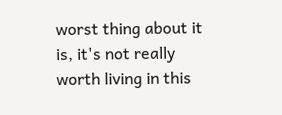worst thing about it is, it's not really worth living in this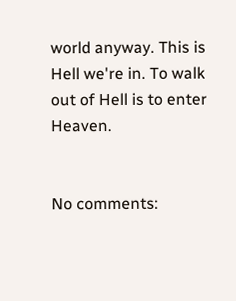world anyway. This is Hell we're in. To walk out of Hell is to enter Heaven.


No comments: